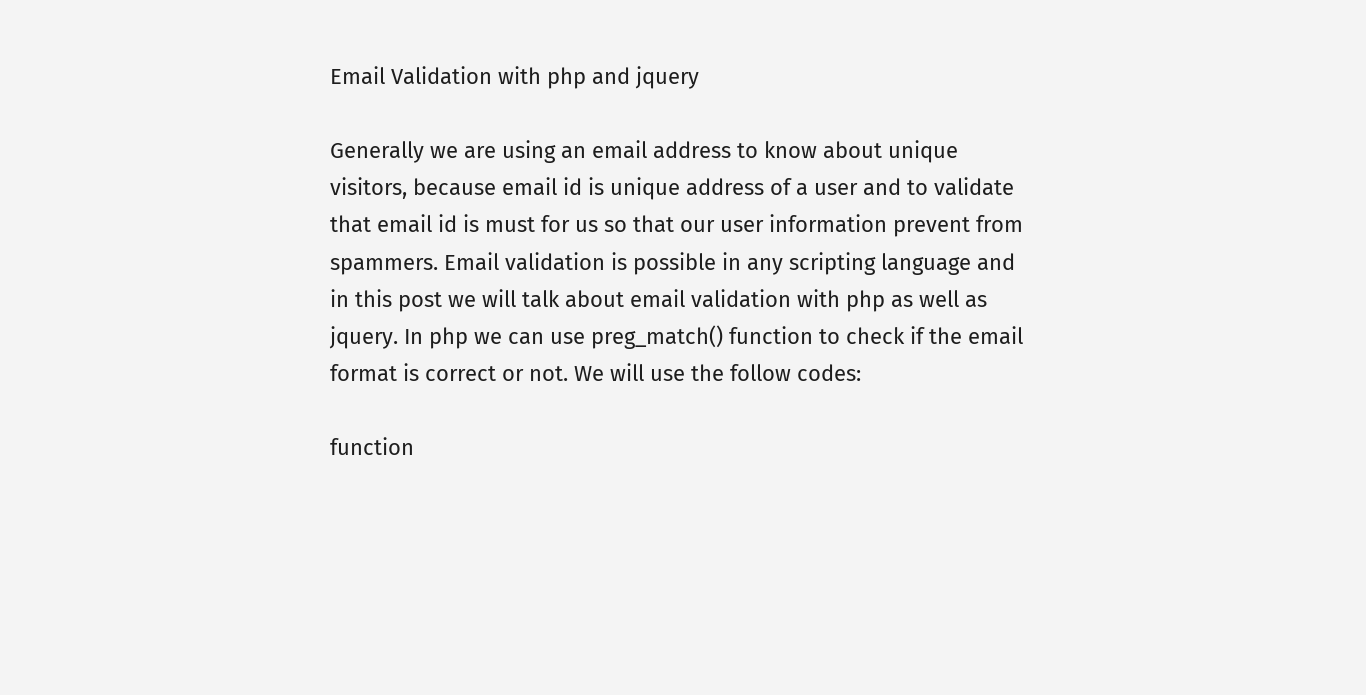Email Validation with php and jquery

Generally we are using an email address to know about unique visitors, because email id is unique address of a user and to validate that email id is must for us so that our user information prevent from spammers. Email validation is possible in any scripting language and in this post we will talk about email validation with php as well as jquery. In php we can use preg_match() function to check if the email format is correct or not. We will use the follow codes:

function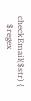checkEmail($str) {
    $regex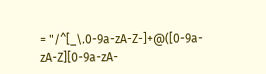= "/^[_\.0-9a-zA-Z-]+@([0-9a-zA-Z][0-9a-zA-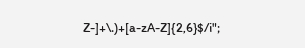Z-]+\.)+[a-zA-Z]{2,6}$/i";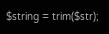$string = trim($str);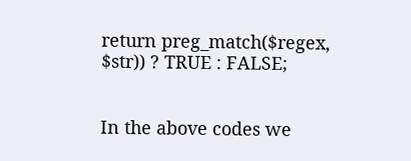return preg_match($regex, $str)) ? TRUE : FALSE;


In the above codes we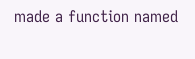made a function named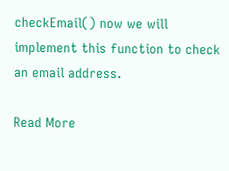checkEmail() now we will implement this function to check an email address.

Read More